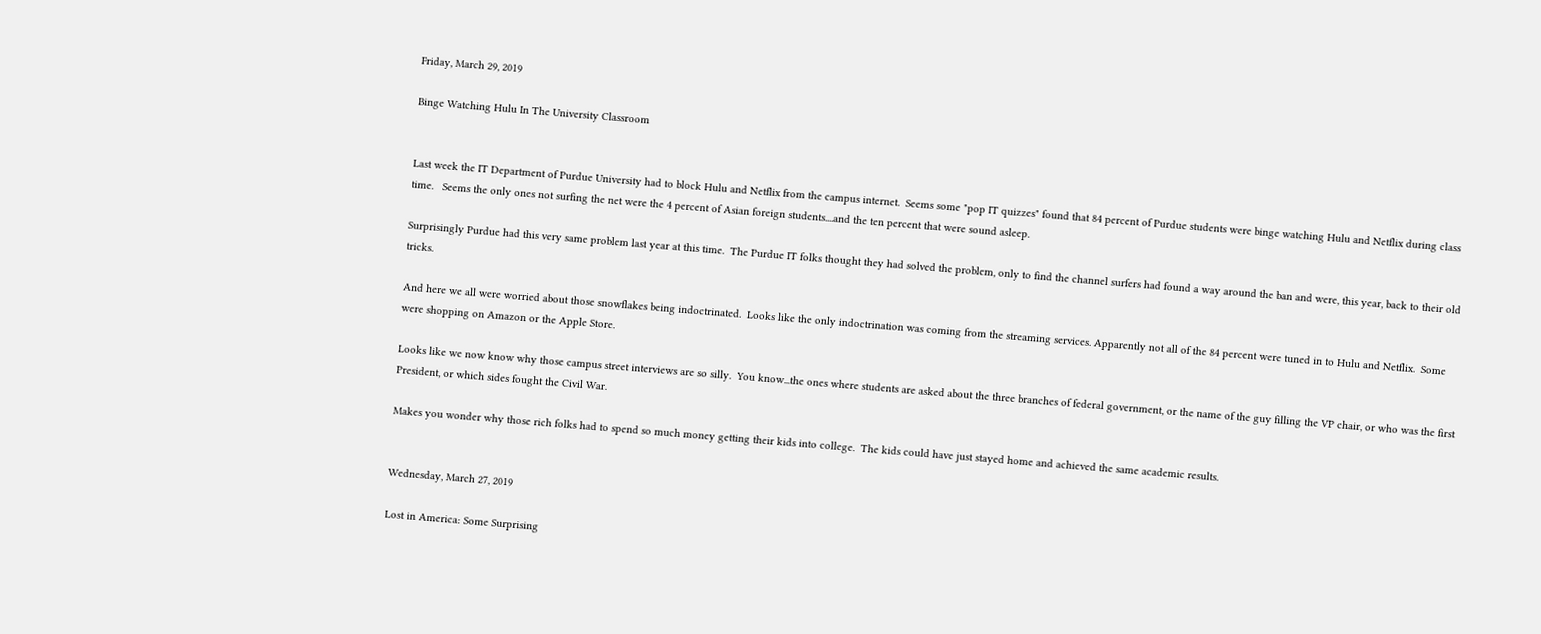Friday, March 29, 2019

Binge Watching Hulu In The University Classroom


Last week the IT Department of Purdue University had to block Hulu and Netflix from the campus internet.  Seems some "pop IT quizzes" found that 84 percent of Purdue students were binge watching Hulu and Netflix during class time.   Seems the only ones not surfing the net were the 4 percent of Asian foreign students....and the ten percent that were sound asleep.

Surprisingly Purdue had this very same problem last year at this time.  The Purdue IT folks thought they had solved the problem, only to find the channel surfers had found a way around the ban and were, this year, back to their old tricks.

And here we all were worried about those snowflakes being indoctrinated.  Looks like the only indoctrination was coming from the streaming services. Apparently not all of the 84 percent were tuned in to Hulu and Netflix.  Some were shopping on Amazon or the Apple Store.

Looks like we now know why those campus street interviews are so silly.  You know...the ones where students are asked about the three branches of federal government, or the name of the guy filling the VP chair, or who was the first President, or which sides fought the Civil War.

Makes you wonder why those rich folks had to spend so much money getting their kids into college.  The kids could have just stayed home and achieved the same academic results.


Wednesday, March 27, 2019

Lost in America: Some Surprising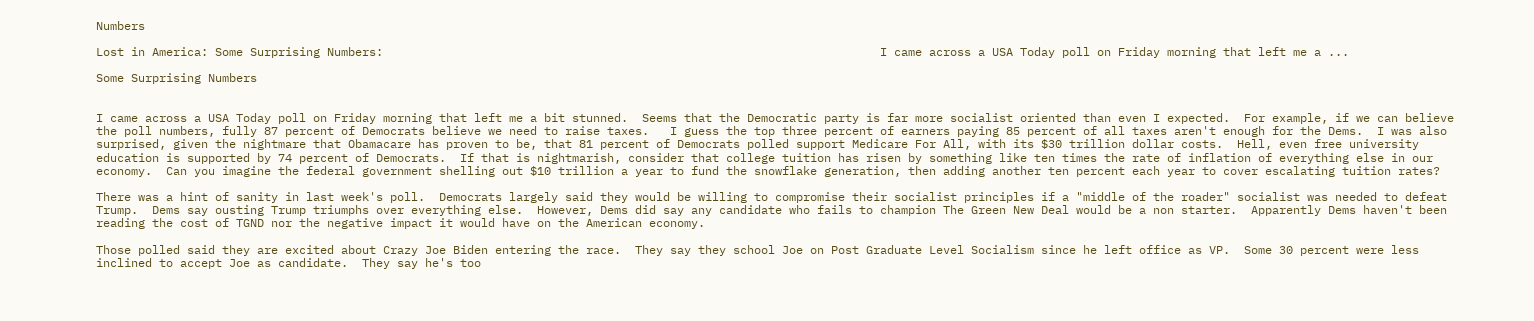Numbers

Lost in America: Some Surprising Numbers:                                                                       I came across a USA Today poll on Friday morning that left me a ...

Some Surprising Numbers


I came across a USA Today poll on Friday morning that left me a bit stunned.  Seems that the Democratic party is far more socialist oriented than even I expected.  For example, if we can believe the poll numbers, fully 87 percent of Democrats believe we need to raise taxes.   I guess the top three percent of earners paying 85 percent of all taxes aren't enough for the Dems.  I was also surprised, given the nightmare that Obamacare has proven to be, that 81 percent of Democrats polled support Medicare For All, with its $30 trillion dollar costs.  Hell, even free university education is supported by 74 percent of Democrats.  If that is nightmarish, consider that college tuition has risen by something like ten times the rate of inflation of everything else in our economy.  Can you imagine the federal government shelling out $10 trillion a year to fund the snowflake generation, then adding another ten percent each year to cover escalating tuition rates?

There was a hint of sanity in last week's poll.  Democrats largely said they would be willing to compromise their socialist principles if a "middle of the roader" socialist was needed to defeat Trump.  Dems say ousting Trump triumphs over everything else.  However, Dems did say any candidate who fails to champion The Green New Deal would be a non starter.  Apparently Dems haven't been reading the cost of TGND nor the negative impact it would have on the American economy.

Those polled said they are excited about Crazy Joe Biden entering the race.  They say they school Joe on Post Graduate Level Socialism since he left office as VP.  Some 30 percent were less inclined to accept Joe as candidate.  They say he's too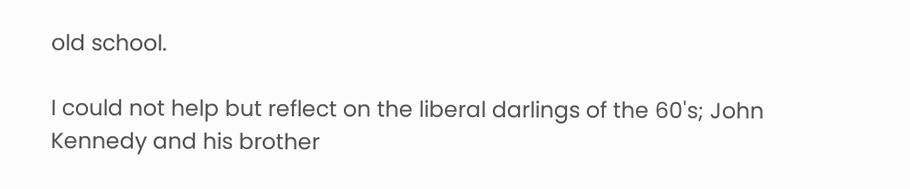old school.

I could not help but reflect on the liberal darlings of the 60's; John Kennedy and his brother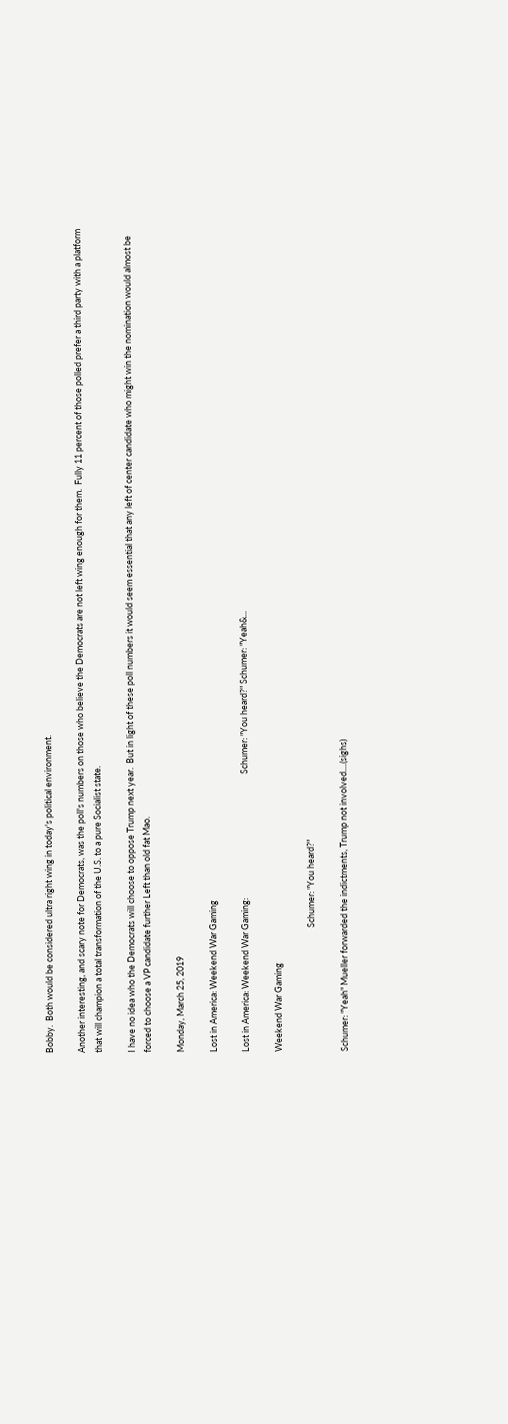Bobby.  Both would be considered ultra right wing in today's political environment.

Another interesting, and scary note for Democrats, was the poll's numbers on those who believe the Democrats are not left wing enough for them.  Fully 11 percent of those polled prefer a third party with a platform that will champion a total transformation of the U.S. to a pure Socialist state.

I have no idea who the Democrats will choose to oppose Trump next year.  But in light of these poll numbers it would seem essential that any left of center candidate who might win the nomination would almost be forced to choose a VP candidate further Left than old fat Mao.

Monday, March 25, 2019

Lost in America: Weekend War Gaming

Lost in America: Weekend War Gaming:                                                              Schumer: "You heard?" Schumer: "Yeah&...

Weekend War Gaming

                                                              Schumer: "You heard?"

Schumer: "Yeah" Mueller forwarded the indictments, Trump not involved....(sighs)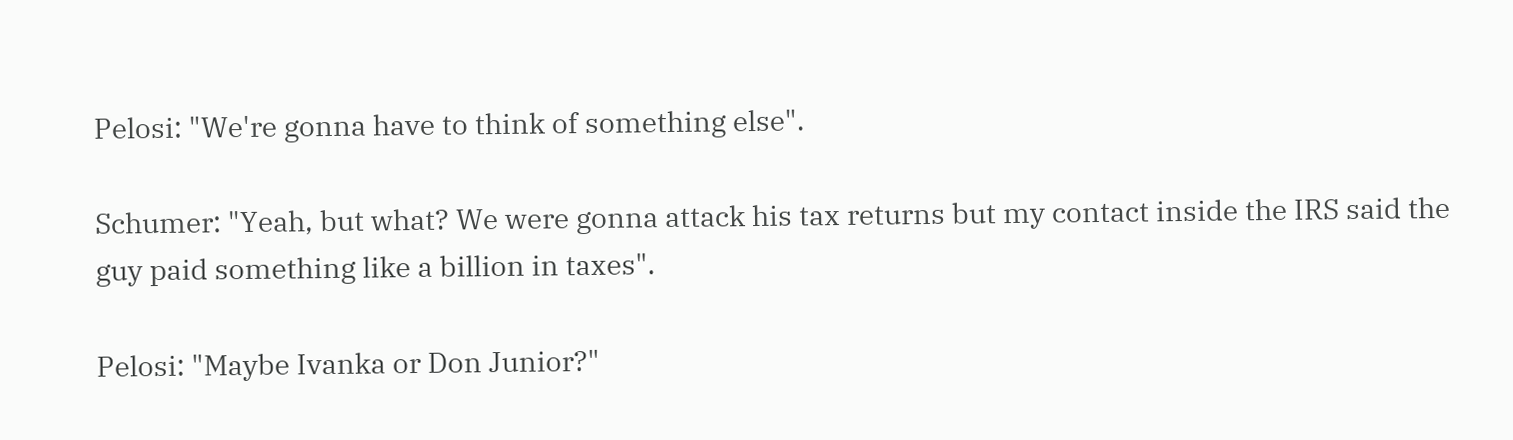Pelosi: "We're gonna have to think of something else".

Schumer: "Yeah, but what? We were gonna attack his tax returns but my contact inside the IRS said the guy paid something like a billion in taxes".

Pelosi: "Maybe Ivanka or Don Junior?"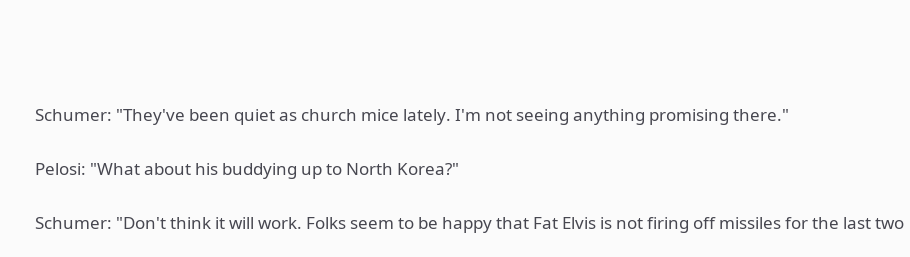Schumer: "They've been quiet as church mice lately. I'm not seeing anything promising there."

Pelosi: "What about his buddying up to North Korea?"

Schumer: "Don't think it will work. Folks seem to be happy that Fat Elvis is not firing off missiles for the last two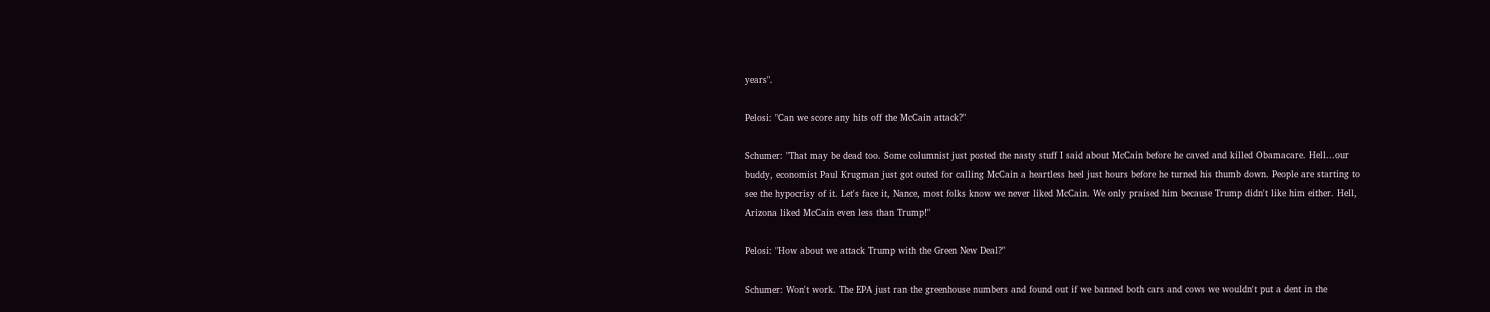years".

Pelosi: "Can we score any hits off the McCain attack?"

Schumer: "That may be dead too. Some columnist just posted the nasty stuff I said about McCain before he caved and killed Obamacare. Hell...our buddy, economist Paul Krugman just got outed for calling McCain a heartless heel just hours before he turned his thumb down. People are starting to see the hypocrisy of it. Let's face it, Nance, most folks know we never liked McCain. We only praised him because Trump didn't like him either. Hell, Arizona liked McCain even less than Trump!"

Pelosi: "How about we attack Trump with the Green New Deal?"

Schumer: Won't work. The EPA just ran the greenhouse numbers and found out if we banned both cars and cows we wouldn't put a dent in the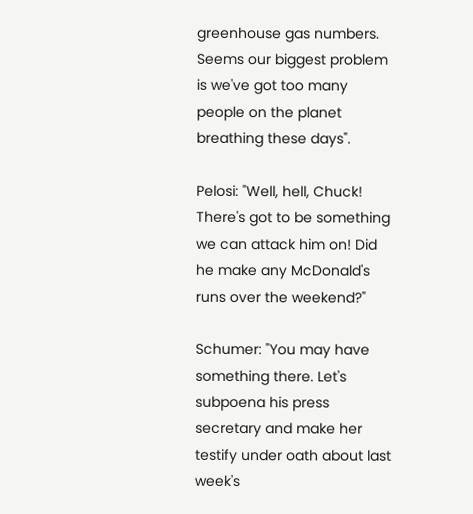greenhouse gas numbers. Seems our biggest problem is we've got too many people on the planet breathing these days".

Pelosi: "Well, hell, Chuck! There's got to be something we can attack him on! Did he make any McDonald's runs over the weekend?"

Schumer: "You may have something there. Let's subpoena his press secretary and make her testify under oath about last week's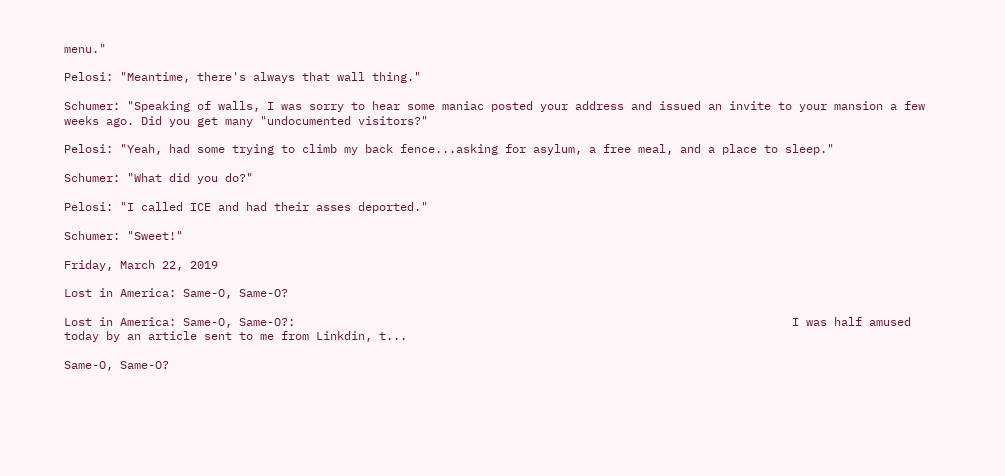menu."

Pelosi: "Meantime, there's always that wall thing."

Schumer: "Speaking of walls, I was sorry to hear some maniac posted your address and issued an invite to your mansion a few weeks ago. Did you get many "undocumented visitors?"

Pelosi: "Yeah, had some trying to climb my back fence...asking for asylum, a free meal, and a place to sleep."

Schumer: "What did you do?"

Pelosi: "I called ICE and had their asses deported."

Schumer: "Sweet!"

Friday, March 22, 2019

Lost in America: Same-O, Same-O?

Lost in America: Same-O, Same-O?:                                                                       I was half amused today by an article sent to me from Linkdin, t...

Same-O, Same-O?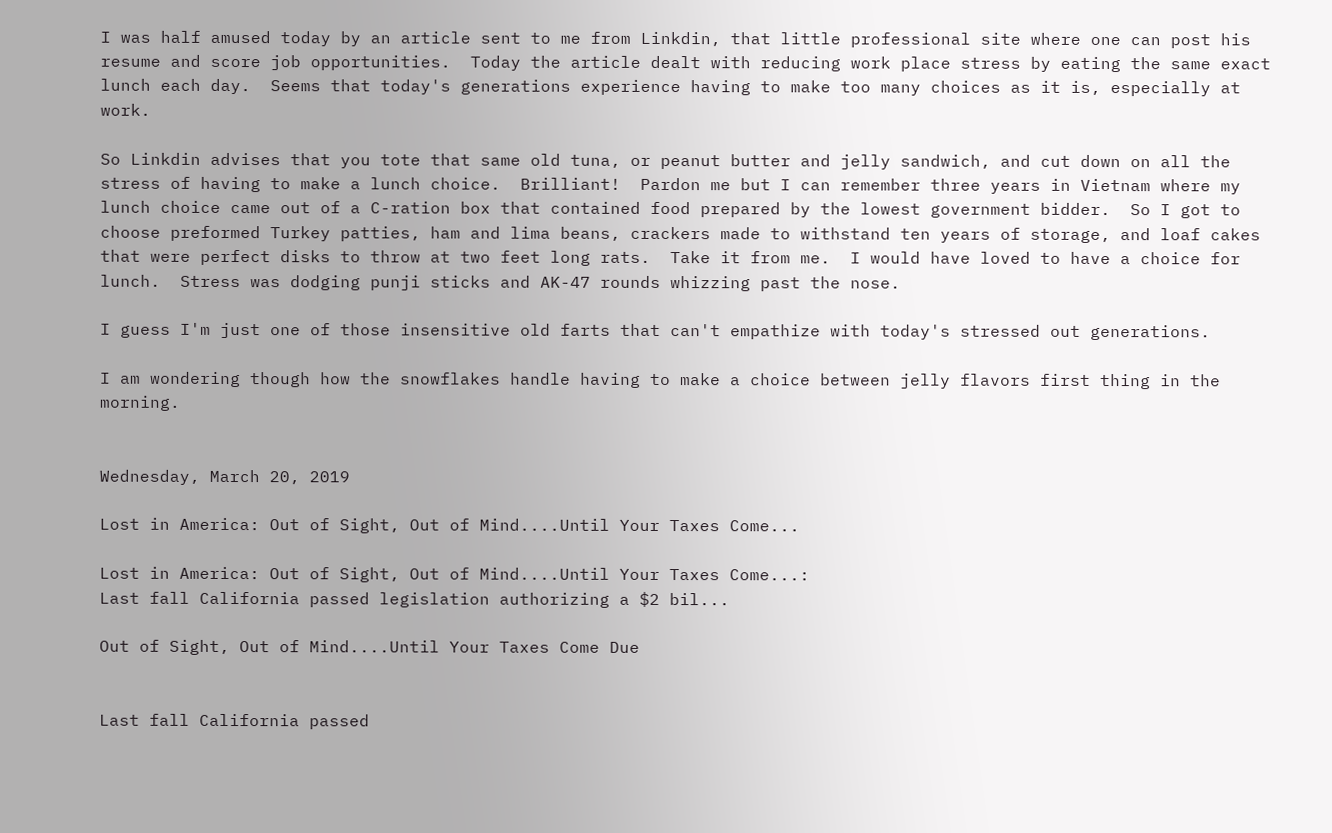I was half amused today by an article sent to me from Linkdin, that little professional site where one can post his resume and score job opportunities.  Today the article dealt with reducing work place stress by eating the same exact lunch each day.  Seems that today's generations experience having to make too many choices as it is, especially at work.

So Linkdin advises that you tote that same old tuna, or peanut butter and jelly sandwich, and cut down on all the stress of having to make a lunch choice.  Brilliant!  Pardon me but I can remember three years in Vietnam where my lunch choice came out of a C-ration box that contained food prepared by the lowest government bidder.  So I got to choose preformed Turkey patties, ham and lima beans, crackers made to withstand ten years of storage, and loaf cakes that were perfect disks to throw at two feet long rats.  Take it from me.  I would have loved to have a choice for lunch.  Stress was dodging punji sticks and AK-47 rounds whizzing past the nose.

I guess I'm just one of those insensitive old farts that can't empathize with today's stressed out generations.

I am wondering though how the snowflakes handle having to make a choice between jelly flavors first thing in the morning.


Wednesday, March 20, 2019

Lost in America: Out of Sight, Out of Mind....Until Your Taxes Come...

Lost in America: Out of Sight, Out of Mind....Until Your Taxes Come...:                                                                           Last fall California passed legislation authorizing a $2 bil...

Out of Sight, Out of Mind....Until Your Taxes Come Due


Last fall California passed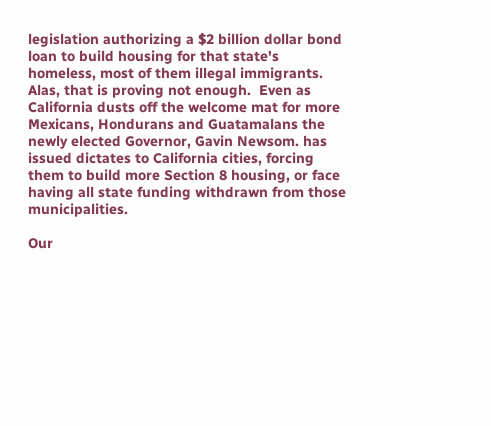legislation authorizing a $2 billion dollar bond loan to build housing for that state's homeless, most of them illegal immigrants.  Alas, that is proving not enough.  Even as California dusts off the welcome mat for more Mexicans, Hondurans and Guatamalans the newly elected Governor, Gavin Newsom. has issued dictates to California cities, forcing them to build more Section 8 housing, or face having all state funding withdrawn from those municipalities.

Our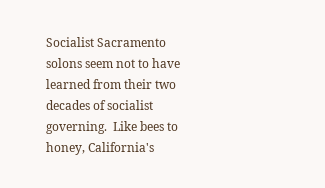Socialist Sacramento solons seem not to have learned from their two decades of socialist governing.  Like bees to honey, California's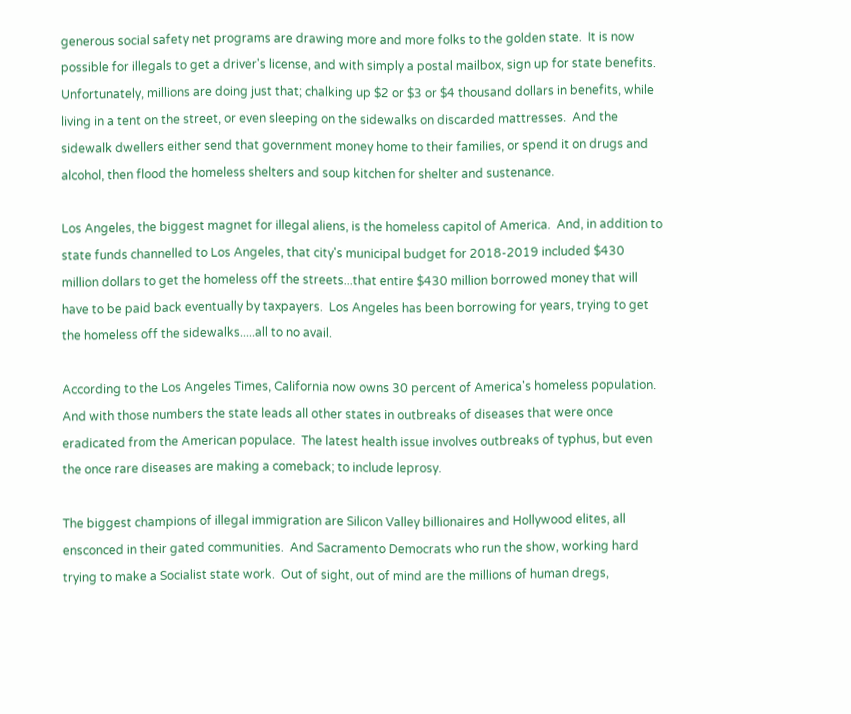generous social safety net programs are drawing more and more folks to the golden state.  It is now possible for illegals to get a driver's license, and with simply a postal mailbox, sign up for state benefits.  Unfortunately, millions are doing just that; chalking up $2 or $3 or $4 thousand dollars in benefits, while living in a tent on the street, or even sleeping on the sidewalks on discarded mattresses.  And the sidewalk dwellers either send that government money home to their families, or spend it on drugs and alcohol, then flood the homeless shelters and soup kitchen for shelter and sustenance.

Los Angeles, the biggest magnet for illegal aliens, is the homeless capitol of America.  And, in addition to state funds channelled to Los Angeles, that city's municipal budget for 2018-2019 included $430 million dollars to get the homeless off the streets...that entire $430 million borrowed money that will have to be paid back eventually by taxpayers.  Los Angeles has been borrowing for years, trying to get the homeless off the sidewalks.....all to no avail.

According to the Los Angeles Times, California now owns 30 percent of America's homeless population.  And with those numbers the state leads all other states in outbreaks of diseases that were once eradicated from the American populace.  The latest health issue involves outbreaks of typhus, but even the once rare diseases are making a comeback; to include leprosy.

The biggest champions of illegal immigration are Silicon Valley billionaires and Hollywood elites, all ensconced in their gated communities.  And Sacramento Democrats who run the show, working hard trying to make a Socialist state work.  Out of sight, out of mind are the millions of human dregs,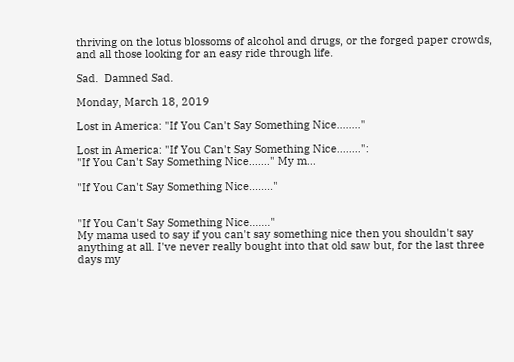thriving on the lotus blossoms of alcohol and drugs, or the forged paper crowds, and all those looking for an easy ride through life.

Sad.  Damned Sad.

Monday, March 18, 2019

Lost in America: "If You Can't Say Something Nice........"

Lost in America: "If You Can't Say Something Nice........":                                                                         "If You Can't Say Something Nice......." My m...

"If You Can't Say Something Nice........"


"If You Can't Say Something Nice......."
My mama used to say if you can't say something nice then you shouldn't say anything at all. I've never really bought into that old saw but, for the last three days my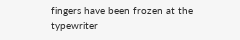fingers have been frozen at the typewriter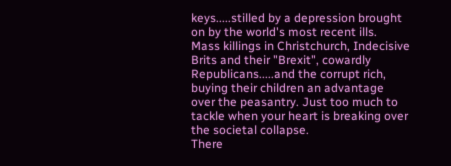keys.....stilled by a depression brought on by the world's most recent ills.
Mass killings in Christchurch, Indecisive Brits and their "Brexit", cowardly Republicans.....and the corrupt rich, buying their children an advantage over the peasantry. Just too much to tackle when your heart is breaking over the societal collapse.
There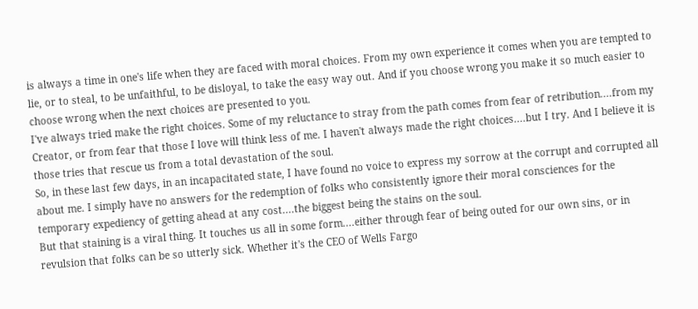is always a time in one's life when they are faced with moral choices. From my own experience it comes when you are tempted to lie, or to steal, to be unfaithful, to be disloyal, to take the easy way out. And if you choose wrong you make it so much easier to choose wrong when the next choices are presented to you.
I've always tried make the right choices. Some of my reluctance to stray from the path comes from fear of retribution....from my Creator, or from fear that those I love will think less of me. I haven't always made the right choices....but I try. And I believe it is those tries that rescue us from a total devastation of the soul.
So, in these last few days, in an incapacitated state, I have found no voice to express my sorrow at the corrupt and corrupted all about me. I simply have no answers for the redemption of folks who consistently ignore their moral consciences for the temporary expediency of getting ahead at any cost....the biggest being the stains on the soul.
But that staining is a viral thing. It touches us all in some form....either through fear of being outed for our own sins, or in revulsion that folks can be so utterly sick. Whether it's the CEO of Wells Fargo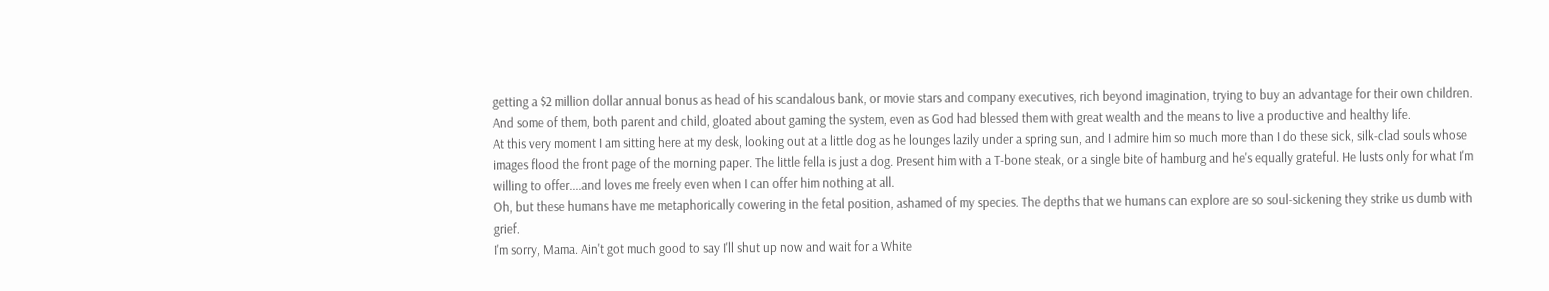getting a $2 million dollar annual bonus as head of his scandalous bank, or movie stars and company executives, rich beyond imagination, trying to buy an advantage for their own children. And some of them, both parent and child, gloated about gaming the system, even as God had blessed them with great wealth and the means to live a productive and healthy life.
At this very moment I am sitting here at my desk, looking out at a little dog as he lounges lazily under a spring sun, and I admire him so much more than I do these sick, silk-clad souls whose images flood the front page of the morning paper. The little fella is just a dog. Present him with a T-bone steak, or a single bite of hamburg and he's equally grateful. He lusts only for what I'm willing to offer....and loves me freely even when I can offer him nothing at all.
Oh, but these humans have me metaphorically cowering in the fetal position, ashamed of my species. The depths that we humans can explore are so soul-sickening they strike us dumb with grief.
I'm sorry, Mama. Ain't got much good to say I'll shut up now and wait for a White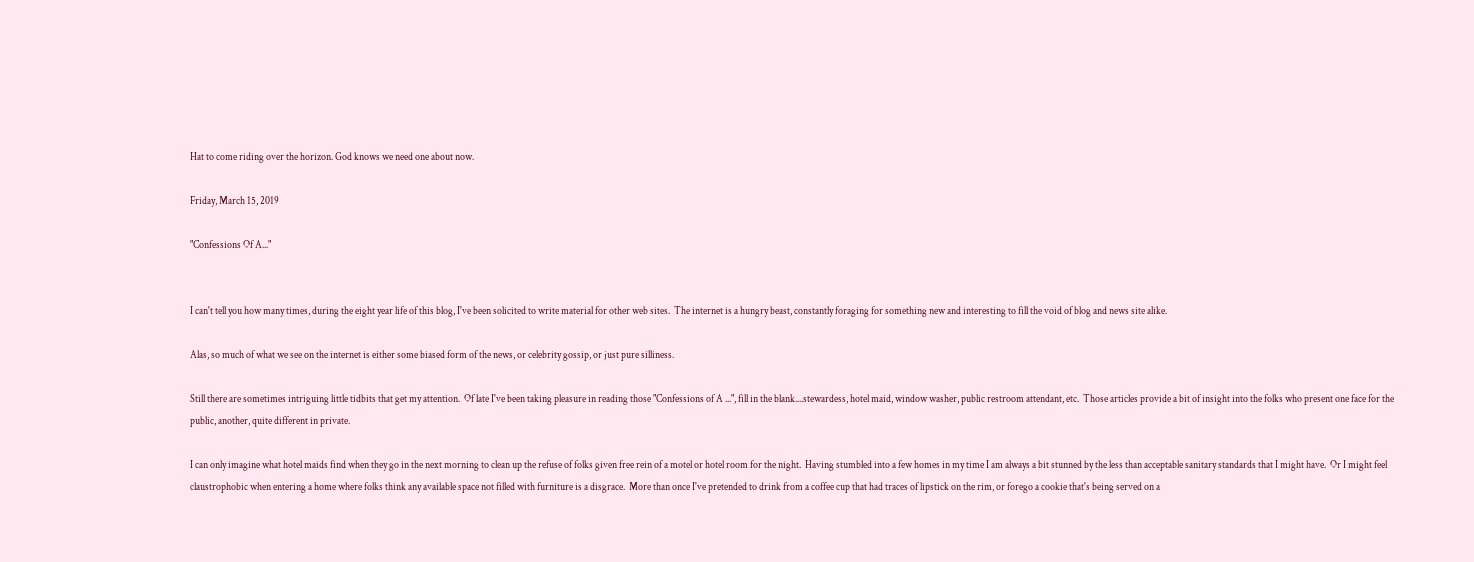Hat to come riding over the horizon. God knows we need one about now.

Friday, March 15, 2019

"Confessions Of A..."


I can't tell you how many times, during the eight year life of this blog, I've been solicited to write material for other web sites.  The internet is a hungry beast, constantly foraging for something new and interesting to fill the void of blog and news site alike.

Alas, so much of what we see on the internet is either some biased form of the news, or celebrity gossip, or just pure silliness.

Still there are sometimes intriguing little tidbits that get my attention.  Of late I've been taking pleasure in reading those "Confessions of A ...", fill in the blank....stewardess, hotel maid, window washer, public restroom attendant, etc.  Those articles provide a bit of insight into the folks who present one face for the public, another, quite different in private.

I can only imagine what hotel maids find when they go in the next morning to clean up the refuse of folks given free rein of a motel or hotel room for the night.  Having stumbled into a few homes in my time I am always a bit stunned by the less than acceptable sanitary standards that I might have.  Or I might feel claustrophobic when entering a home where folks think any available space not filled with furniture is a disgrace.  More than once I've pretended to drink from a coffee cup that had traces of lipstick on the rim, or forego a cookie that's being served on a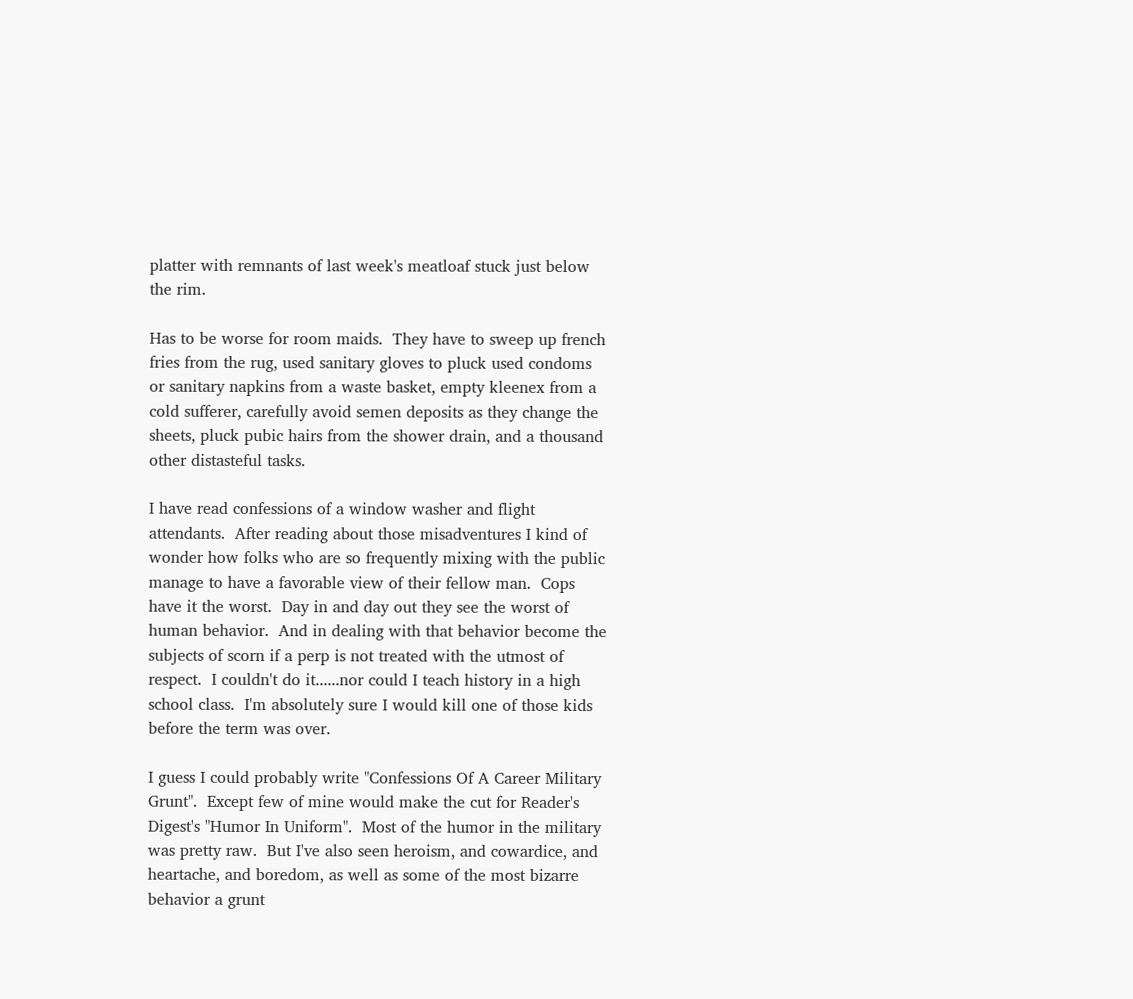platter with remnants of last week's meatloaf stuck just below the rim.

Has to be worse for room maids.  They have to sweep up french fries from the rug, used sanitary gloves to pluck used condoms or sanitary napkins from a waste basket, empty kleenex from a cold sufferer, carefully avoid semen deposits as they change the sheets, pluck pubic hairs from the shower drain, and a thousand other distasteful tasks.

I have read confessions of a window washer and flight attendants.  After reading about those misadventures I kind of wonder how folks who are so frequently mixing with the public manage to have a favorable view of their fellow man.  Cops have it the worst.  Day in and day out they see the worst of human behavior.  And in dealing with that behavior become the subjects of scorn if a perp is not treated with the utmost of respect.  I couldn't do it......nor could I teach history in a high school class.  I'm absolutely sure I would kill one of those kids before the term was over.

I guess I could probably write "Confessions Of A Career Military Grunt".  Except few of mine would make the cut for Reader's Digest's "Humor In Uniform".  Most of the humor in the military was pretty raw.  But I've also seen heroism, and cowardice, and heartache, and boredom, as well as some of the most bizarre behavior a grunt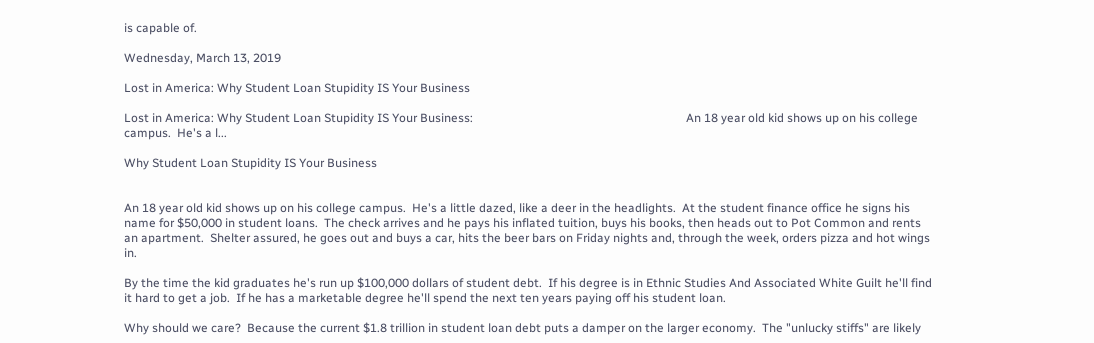is capable of.

Wednesday, March 13, 2019

Lost in America: Why Student Loan Stupidity IS Your Business

Lost in America: Why Student Loan Stupidity IS Your Business:                                                                       An 18 year old kid shows up on his college campus.  He's a l...

Why Student Loan Stupidity IS Your Business


An 18 year old kid shows up on his college campus.  He's a little dazed, like a deer in the headlights.  At the student finance office he signs his name for $50,000 in student loans.  The check arrives and he pays his inflated tuition, buys his books, then heads out to Pot Common and rents an apartment.  Shelter assured, he goes out and buys a car, hits the beer bars on Friday nights and, through the week, orders pizza and hot wings in.

By the time the kid graduates he's run up $100,000 dollars of student debt.  If his degree is in Ethnic Studies And Associated White Guilt he'll find it hard to get a job.  If he has a marketable degree he'll spend the next ten years paying off his student loan.

Why should we care?  Because the current $1.8 trillion in student loan debt puts a damper on the larger economy.  The "unlucky stiffs" are likely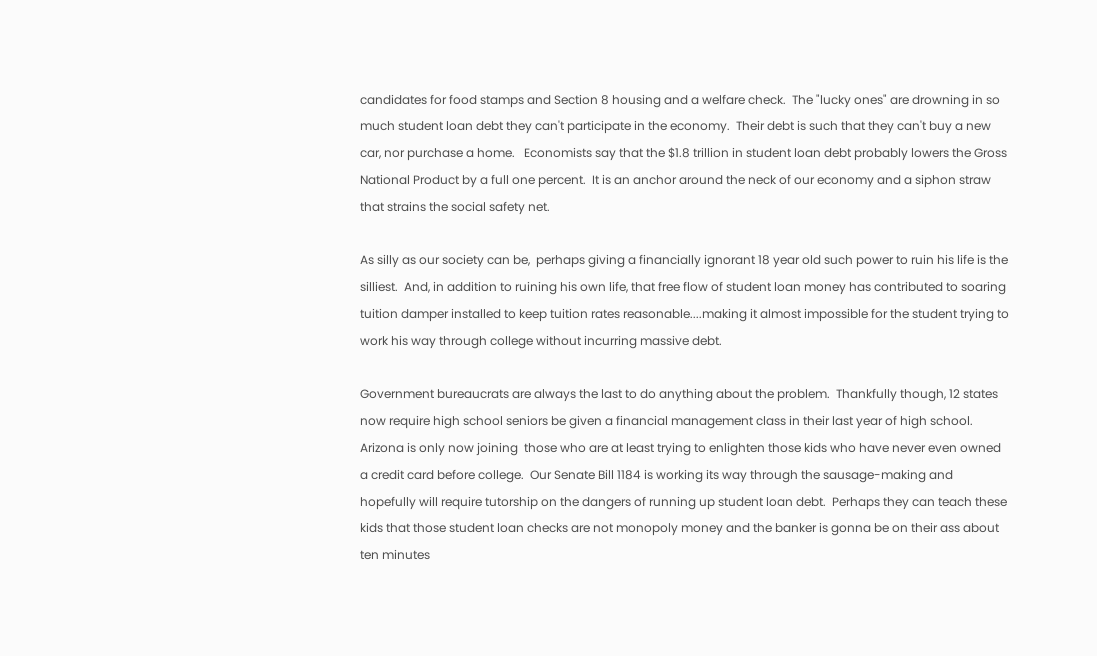candidates for food stamps and Section 8 housing and a welfare check.  The "lucky ones" are drowning in so much student loan debt they can't participate in the economy.  Their debt is such that they can't buy a new car, nor purchase a home.   Economists say that the $1.8 trillion in student loan debt probably lowers the Gross National Product by a full one percent.  It is an anchor around the neck of our economy and a siphon straw that strains the social safety net.

As silly as our society can be,  perhaps giving a financially ignorant 18 year old such power to ruin his life is the silliest.  And, in addition to ruining his own life, that free flow of student loan money has contributed to soaring tuition damper installed to keep tuition rates reasonable....making it almost impossible for the student trying to work his way through college without incurring massive debt.

Government bureaucrats are always the last to do anything about the problem.  Thankfully though, 12 states now require high school seniors be given a financial management class in their last year of high school.  Arizona is only now joining  those who are at least trying to enlighten those kids who have never even owned a credit card before college.  Our Senate Bill 1184 is working its way through the sausage-making and hopefully will require tutorship on the dangers of running up student loan debt.  Perhaps they can teach these kids that those student loan checks are not monopoly money and the banker is gonna be on their ass about ten minutes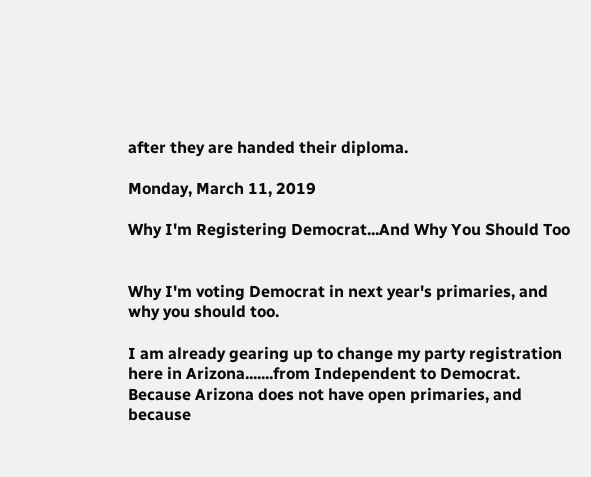after they are handed their diploma.

Monday, March 11, 2019

Why I'm Registering Democrat...And Why You Should Too


Why I'm voting Democrat in next year's primaries, and why you should too.

I am already gearing up to change my party registration here in Arizona.......from Independent to Democrat. Because Arizona does not have open primaries, and because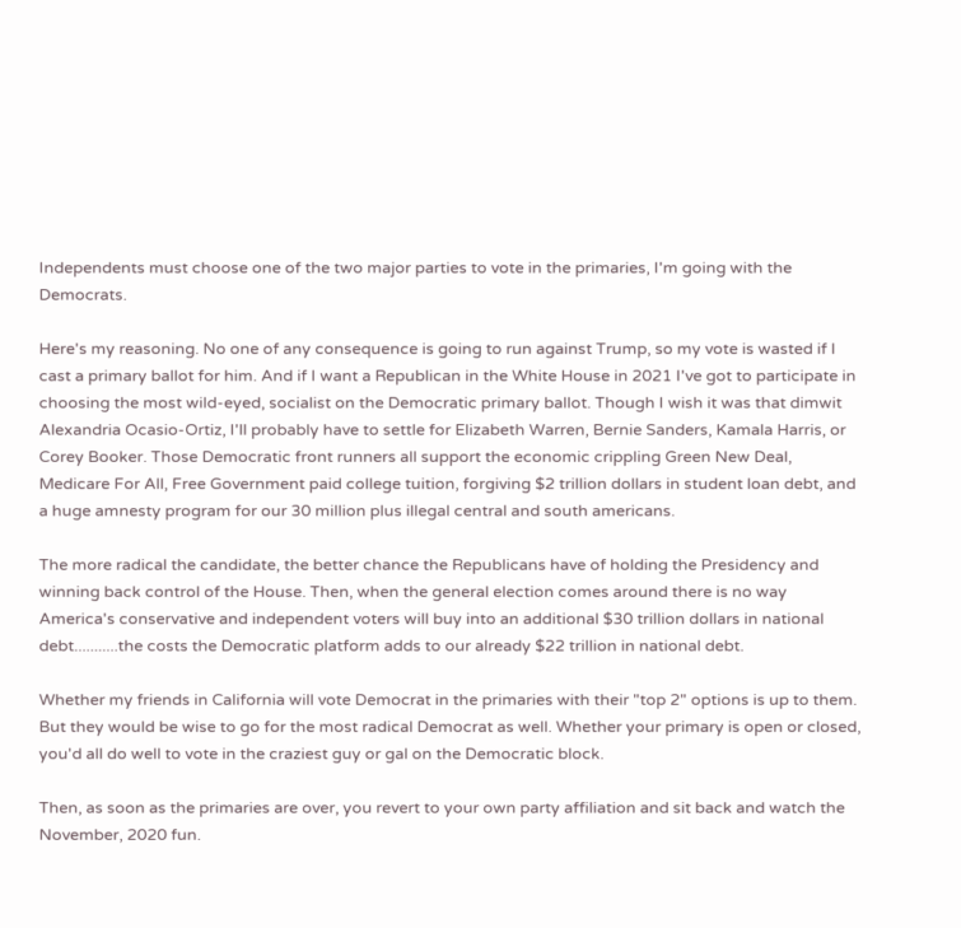Independents must choose one of the two major parties to vote in the primaries, I'm going with the Democrats.

Here's my reasoning. No one of any consequence is going to run against Trump, so my vote is wasted if I cast a primary ballot for him. And if I want a Republican in the White House in 2021 I've got to participate in choosing the most wild-eyed, socialist on the Democratic primary ballot. Though I wish it was that dimwit Alexandria Ocasio-Ortiz, I'll probably have to settle for Elizabeth Warren, Bernie Sanders, Kamala Harris, or Corey Booker. Those Democratic front runners all support the economic crippling Green New Deal, Medicare For All, Free Government paid college tuition, forgiving $2 trillion dollars in student loan debt, and a huge amnesty program for our 30 million plus illegal central and south americans.

The more radical the candidate, the better chance the Republicans have of holding the Presidency and winning back control of the House. Then, when the general election comes around there is no way America's conservative and independent voters will buy into an additional $30 trillion dollars in national debt...........the costs the Democratic platform adds to our already $22 trillion in national debt.

Whether my friends in California will vote Democrat in the primaries with their "top 2" options is up to them. But they would be wise to go for the most radical Democrat as well. Whether your primary is open or closed, you'd all do well to vote in the craziest guy or gal on the Democratic block.

Then, as soon as the primaries are over, you revert to your own party affiliation and sit back and watch the November, 2020 fun.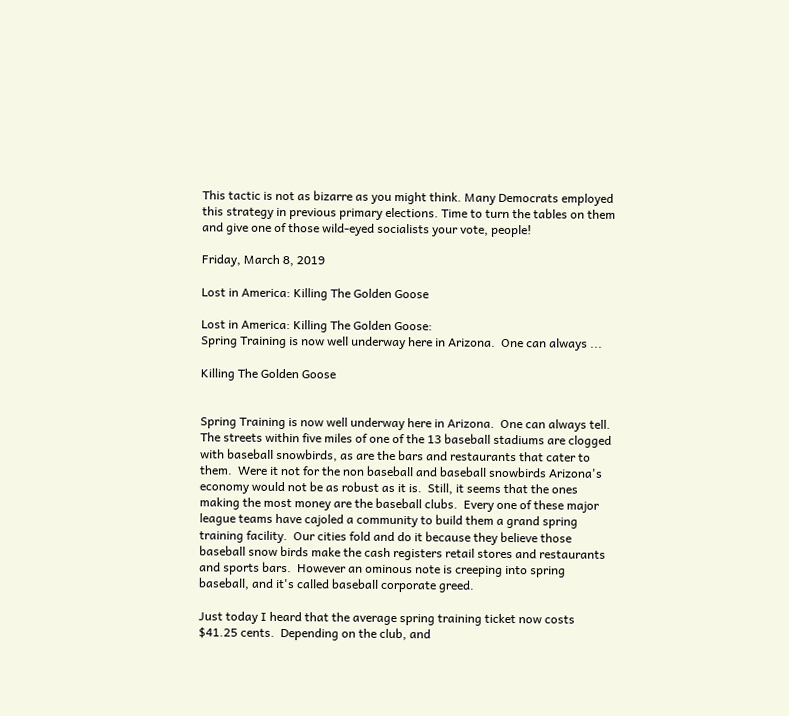This tactic is not as bizarre as you might think. Many Democrats employed this strategy in previous primary elections. Time to turn the tables on them and give one of those wild-eyed socialists your vote, people!

Friday, March 8, 2019

Lost in America: Killing The Golden Goose

Lost in America: Killing The Golden Goose:                                                                 Spring Training is now well underway here in Arizona.  One can always ...

Killing The Golden Goose


Spring Training is now well underway here in Arizona.  One can always tell.  The streets within five miles of one of the 13 baseball stadiums are clogged with baseball snowbirds, as are the bars and restaurants that cater to them.  Were it not for the non baseball and baseball snowbirds Arizona's economy would not be as robust as it is.  Still, it seems that the ones making the most money are the baseball clubs.  Every one of these major league teams have cajoled a community to build them a grand spring training facility.  Our cities fold and do it because they believe those baseball snow birds make the cash registers retail stores and restaurants and sports bars.  However an ominous note is creeping into spring baseball, and it's called baseball corporate greed.

Just today I heard that the average spring training ticket now costs $41.25 cents.  Depending on the club, and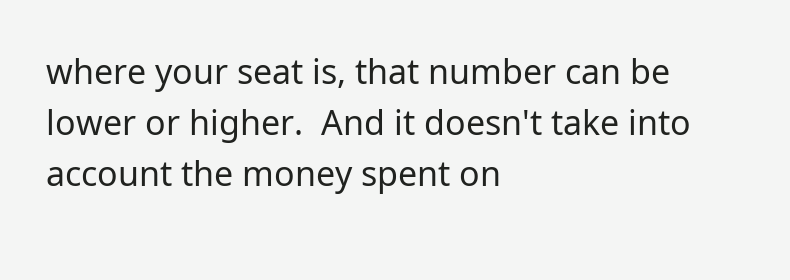where your seat is, that number can be lower or higher.  And it doesn't take into account the money spent on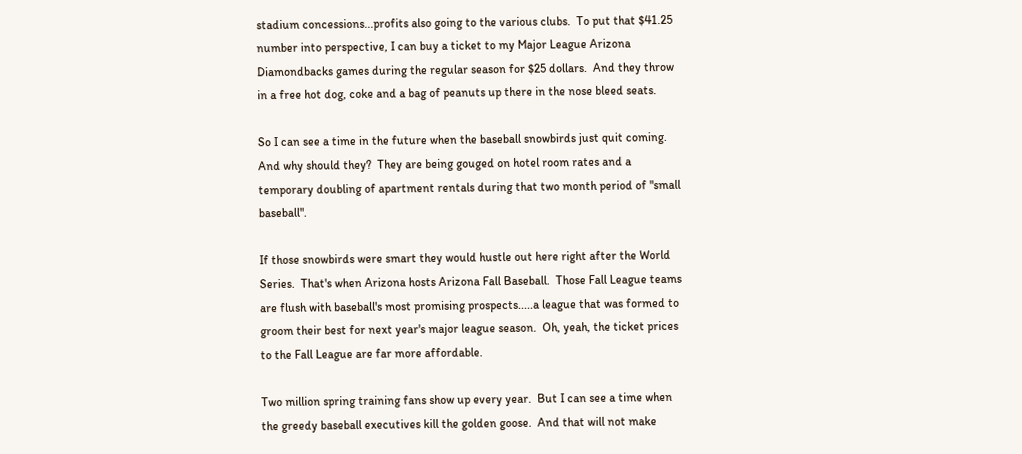stadium concessions...profits also going to the various clubs.  To put that $41.25 number into perspective, I can buy a ticket to my Major League Arizona Diamondbacks games during the regular season for $25 dollars.  And they throw in a free hot dog, coke and a bag of peanuts up there in the nose bleed seats.

So I can see a time in the future when the baseball snowbirds just quit coming.  And why should they?  They are being gouged on hotel room rates and a temporary doubling of apartment rentals during that two month period of "small baseball".

If those snowbirds were smart they would hustle out here right after the World Series.  That's when Arizona hosts Arizona Fall Baseball.  Those Fall League teams are flush with baseball's most promising prospects.....a league that was formed to groom their best for next year's major league season.  Oh, yeah, the ticket prices to the Fall League are far more affordable.

Two million spring training fans show up every year.  But I can see a time when the greedy baseball executives kill the golden goose.  And that will not make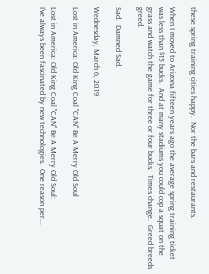these spring training cities happy.  Nor the bars and restaurants.

When I moved to Arizona fifteen years ago the average spring training ticket was less than $15 bucks.  And at many stadiums you could cop a squat on the grass and watch the game for three or four bucks.  Times change.  Greed breeds greed.

Sad.  Damned Sad.

Wednesday, March 6, 2019

Lost in America: Old King Coal "CAN" Be A Merry Old Soul

Lost in America: Old King Coal "CAN" Be A Merry Old Soul:                                                                   I've always been fascinated by new technologies.  One reason per...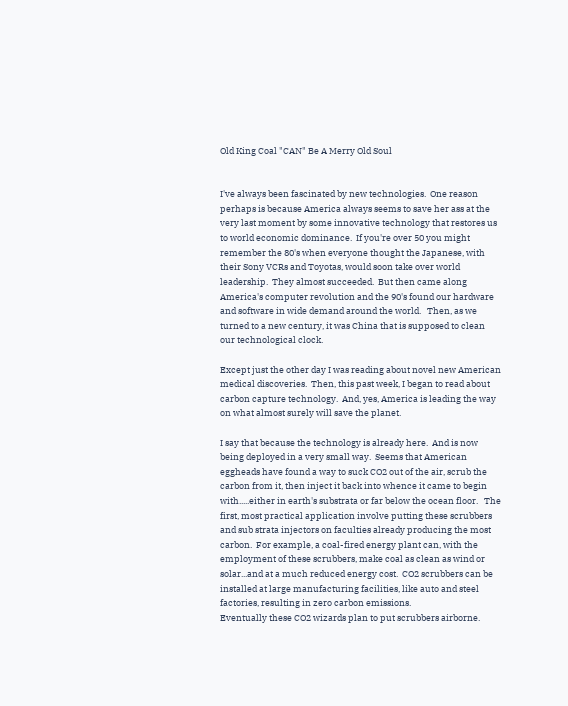Old King Coal "CAN" Be A Merry Old Soul


I've always been fascinated by new technologies.  One reason perhaps is because America always seems to save her ass at the very last moment by some innovative technology that restores us to world economic dominance.  If you're over 50 you might remember the 80's when everyone thought the Japanese, with their Sony VCRs and Toyotas, would soon take over world leadership.  They almost succeeded.  But then came along America's computer revolution and the 90's found our hardware and software in wide demand around the world.   Then, as we turned to a new century, it was China that is supposed to clean our technological clock.

Except just the other day I was reading about novel new American medical discoveries.  Then, this past week, I began to read about carbon capture technology.  And, yes, America is leading the way on what almost surely will save the planet.

I say that because the technology is already here.  And is now being deployed in a very small way.  Seems that American eggheads have found a way to suck CO2 out of the air, scrub the carbon from it, then inject it back into whence it came to begin with.....either in earth's substrata or far below the ocean floor.   The first, most practical application involve putting these scrubbers and sub strata injectors on faculties already producing the most carbon.  For example, a coal-fired energy plant can, with the employment of these scrubbers, make coal as clean as wind or solar...and at a much reduced energy cost.  CO2 scrubbers can be installed at large manufacturing facilities, like auto and steel factories, resulting in zero carbon emissions.
Eventually these CO2 wizards plan to put scrubbers airborne.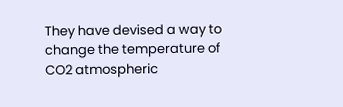They have devised a way to change the temperature of CO2 atmospheric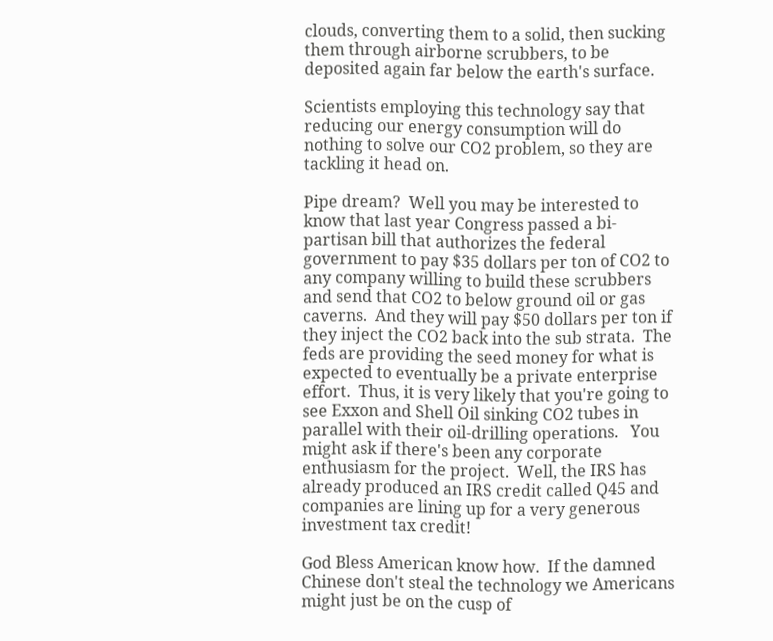clouds, converting them to a solid, then sucking them through airborne scrubbers, to be deposited again far below the earth's surface.

Scientists employing this technology say that reducing our energy consumption will do nothing to solve our CO2 problem, so they are tackling it head on.

Pipe dream?  Well you may be interested to know that last year Congress passed a bi-partisan bill that authorizes the federal government to pay $35 dollars per ton of CO2 to any company willing to build these scrubbers and send that CO2 to below ground oil or gas caverns.  And they will pay $50 dollars per ton if they inject the CO2 back into the sub strata.  The feds are providing the seed money for what is expected to eventually be a private enterprise effort.  Thus, it is very likely that you're going to see Exxon and Shell Oil sinking CO2 tubes in parallel with their oil-drilling operations.   You might ask if there's been any corporate enthusiasm for the project.  Well, the IRS has already produced an IRS credit called Q45 and companies are lining up for a very generous investment tax credit!

God Bless American know how.  If the damned Chinese don't steal the technology we Americans might just be on the cusp of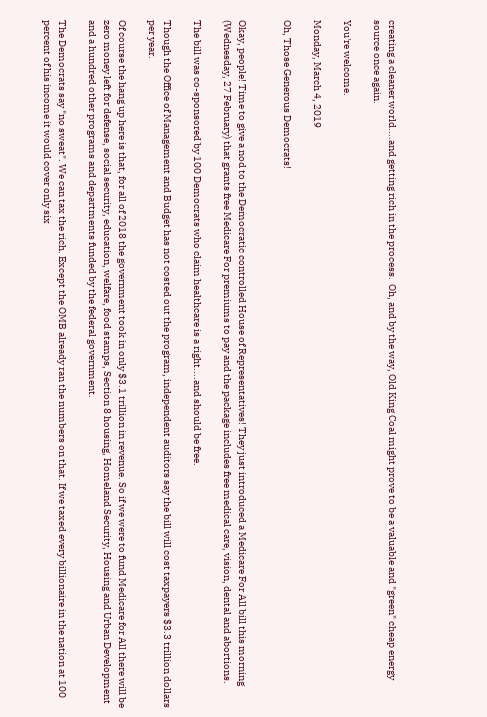creating a cleaner world....and getting rich in the process.  Oh, and by the way, Old King Coal might prove to be a valuable and "green" cheap energy source once again.

You're welcome.

Monday, March 4, 2019

Oh, Those Generous Democrats!


Okay, people! Time to give a nod to the Democratic controlled House of Representatives! They just introduced a Medicare For All bill this morning (Wednesday, 27 February) that grants free Medicare For premiums to pay and the package includes free medical care, vision, dental and abortions.

The bill was co-sponsored by 100 Democrats who claim healthcare is a right....and should be free.

Though the Office of Management and Budget has not costed out the program, independent auditors say the bill will cost taxpayers $3.3 trillion dollars per year.

Of course the hang up here is that, for all of 2018 the government took in only $3.1 trillion in revenue. So if we were to fund Medicare for All there will be zero money left for defense, social security, education, welfare, food stamps, Section 8 housing, Homeland Security, Housing and Urban Development and a hundred other programs and departments funded by the federal government.

The Democrats say "no sweat". We can tax the rich. Except the OMB already ran the numbers on that. If we taxed every billionaire in the nation at 100 percent of his income it would cover only six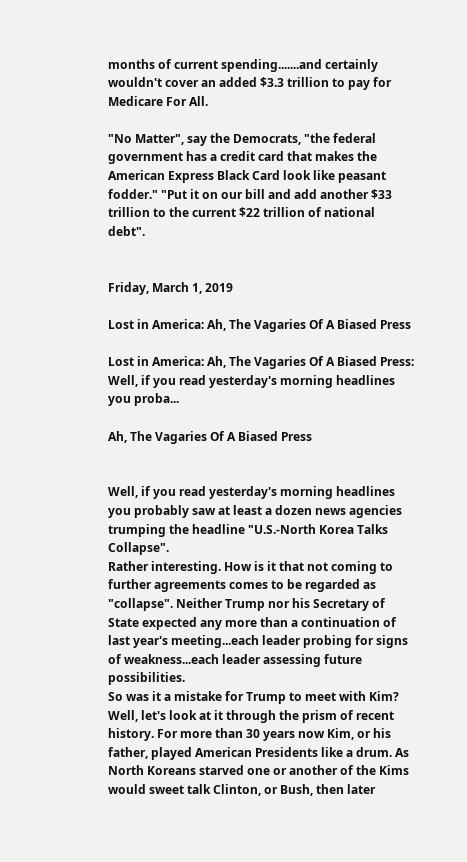months of current spending.......and certainly wouldn't cover an added $3.3 trillion to pay for Medicare For All.

"No Matter", say the Democrats, "the federal government has a credit card that makes the American Express Black Card look like peasant fodder." "Put it on our bill and add another $33 trillion to the current $22 trillion of national debt".


Friday, March 1, 2019

Lost in America: Ah, The Vagaries Of A Biased Press

Lost in America: Ah, The Vagaries Of A Biased Press:                                                                       Well, if you read yesterday's morning headlines you proba...

Ah, The Vagaries Of A Biased Press


Well, if you read yesterday's morning headlines you probably saw at least a dozen news agencies trumping the headline "U.S.-North Korea Talks Collapse".
Rather interesting. How is it that not coming to further agreements comes to be regarded as "collapse". Neither Trump nor his Secretary of State expected any more than a continuation of last year's meeting...each leader probing for signs of weakness...each leader assessing future possibilities.
So was it a mistake for Trump to meet with Kim? Well, let's look at it through the prism of recent history. For more than 30 years now Kim, or his father, played American Presidents like a drum. As North Koreans starved one or another of the Kims would sweet talk Clinton, or Bush, then later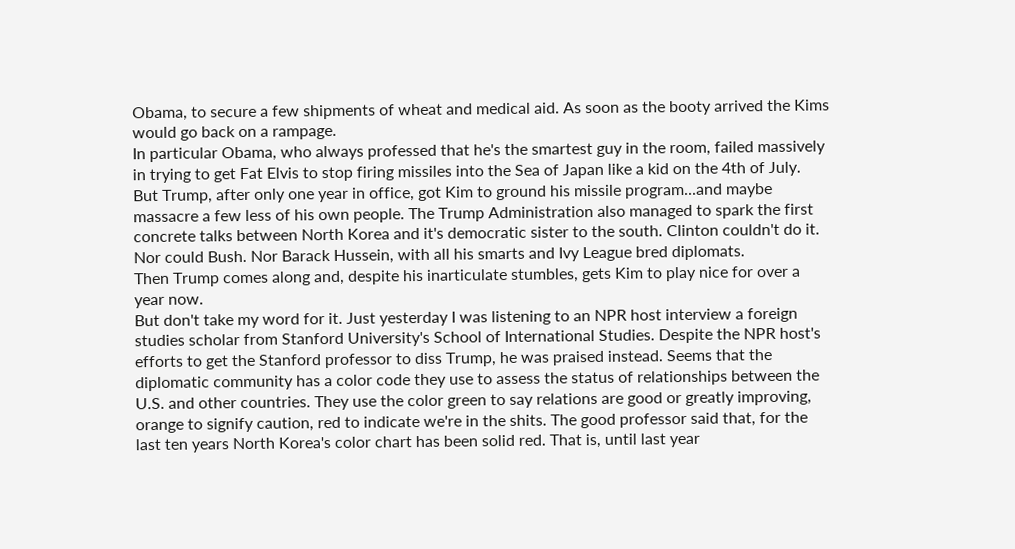Obama, to secure a few shipments of wheat and medical aid. As soon as the booty arrived the Kims would go back on a rampage.
In particular Obama, who always professed that he's the smartest guy in the room, failed massively in trying to get Fat Elvis to stop firing missiles into the Sea of Japan like a kid on the 4th of July.
But Trump, after only one year in office, got Kim to ground his missile program...and maybe massacre a few less of his own people. The Trump Administration also managed to spark the first concrete talks between North Korea and it's democratic sister to the south. Clinton couldn't do it. Nor could Bush. Nor Barack Hussein, with all his smarts and Ivy League bred diplomats.
Then Trump comes along and, despite his inarticulate stumbles, gets Kim to play nice for over a year now.
But don't take my word for it. Just yesterday I was listening to an NPR host interview a foreign studies scholar from Stanford University's School of International Studies. Despite the NPR host's efforts to get the Stanford professor to diss Trump, he was praised instead. Seems that the diplomatic community has a color code they use to assess the status of relationships between the U.S. and other countries. They use the color green to say relations are good or greatly improving, orange to signify caution, red to indicate we're in the shits. The good professor said that, for the last ten years North Korea's color chart has been solid red. That is, until last year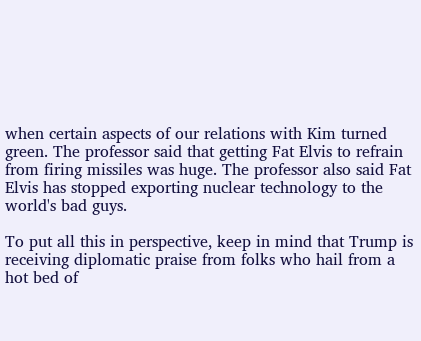when certain aspects of our relations with Kim turned green. The professor said that getting Fat Elvis to refrain from firing missiles was huge. The professor also said Fat Elvis has stopped exporting nuclear technology to the world's bad guys.

To put all this in perspective, keep in mind that Trump is receiving diplomatic praise from folks who hail from a hot bed of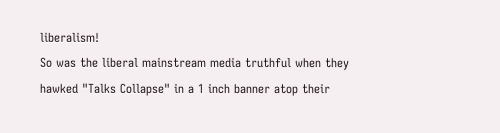liberalism!
So was the liberal mainstream media truthful when they hawked "Talks Collapse" in a 1 inch banner atop their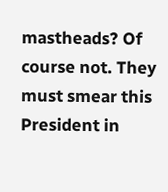mastheads? Of course not. They must smear this President in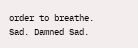order to breathe.
Sad. Damned Sad.